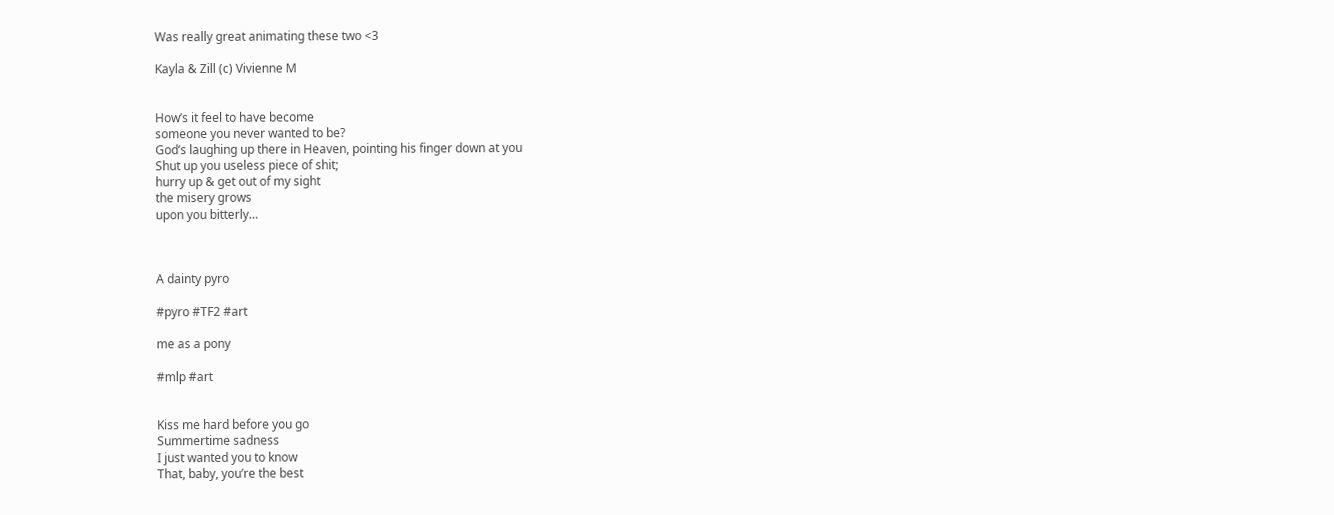Was really great animating these two <3

Kayla & Zill (c) Vivienne M


How’s it feel to have become
someone you never wanted to be?
God’s laughing up there in Heaven, pointing his finger down at you
Shut up you useless piece of shit;
hurry up & get out of my sight
the misery grows
upon you bitterly…



A dainty pyro

#pyro #TF2 #art

me as a pony

#mlp #art


Kiss me hard before you go
Summertime sadness
I just wanted you to know
That, baby, you’re the best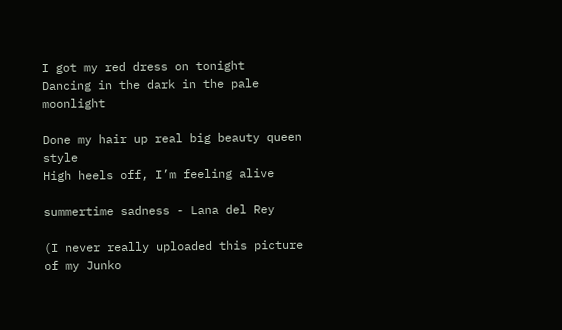I got my red dress on tonight
Dancing in the dark in the pale moonlight

Done my hair up real big beauty queen style
High heels off, I’m feeling alive

summertime sadness - Lana del Rey

(I never really uploaded this picture of my Junko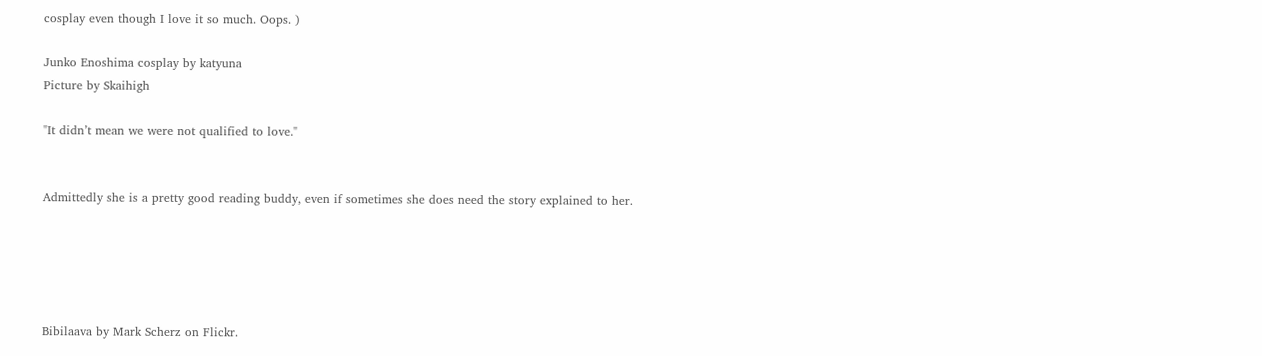cosplay even though I love it so much. Oops. )

Junko Enoshima cosplay by katyuna
Picture by Skaihigh

"It didn’t mean we were not qualified to love."


Admittedly she is a pretty good reading buddy, even if sometimes she does need the story explained to her.





Bibilaava by Mark Scherz on Flickr.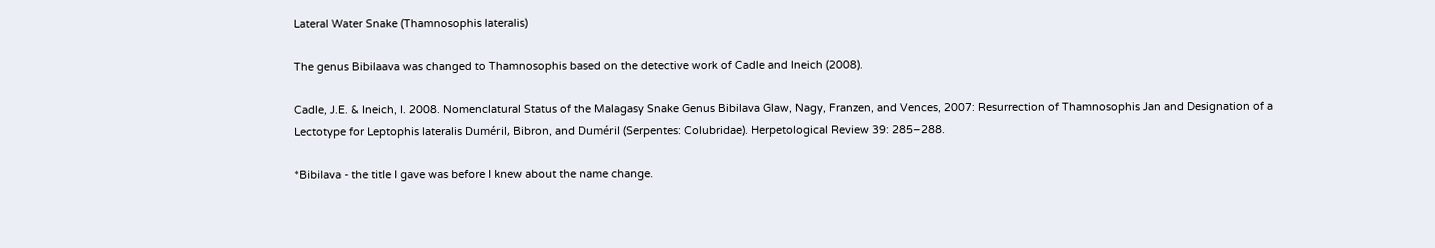Lateral Water Snake (Thamnosophis lateralis)

The genus Bibilaava was changed to Thamnosophis based on the detective work of Cadle and Ineich (2008).

Cadle, J.E. & Ineich, I. 2008. Nomenclatural Status of the Malagasy Snake Genus Bibilava Glaw, Nagy, Franzen, and Vences, 2007: Resurrection of Thamnosophis Jan and Designation of a Lectotype for Leptophis lateralis Duméril, Bibron, and Duméril (Serpentes: Colubridae). Herpetological Review 39: 285–288.

*Bibilava - the title I gave was before I knew about the name change.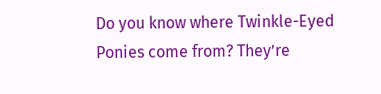Do you know where Twinkle-Eyed Ponies come from? They’re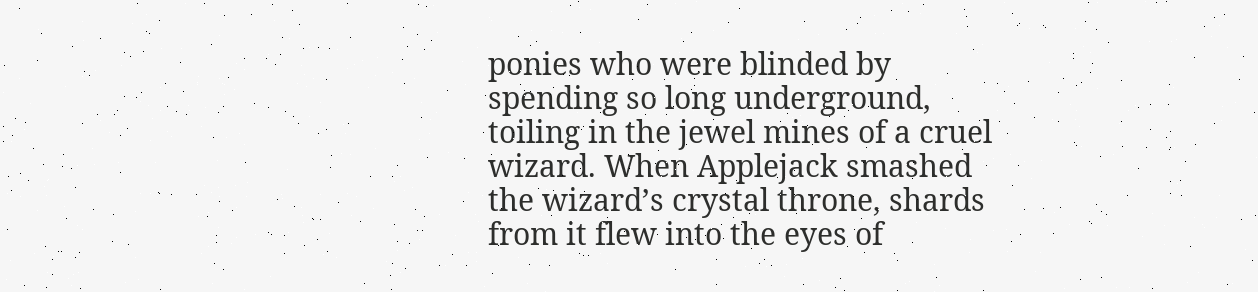ponies who were blinded by spending so long underground, toiling in the jewel mines of a cruel wizard. When Applejack smashed the wizard’s crystal throne, shards from it flew into the eyes of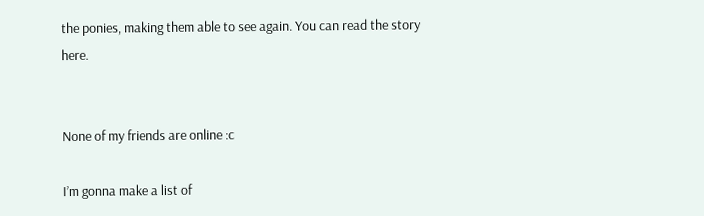the ponies, making them able to see again. You can read the story here.


None of my friends are online :c

I’m gonna make a list of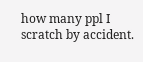how many ppl I scratch by accident.